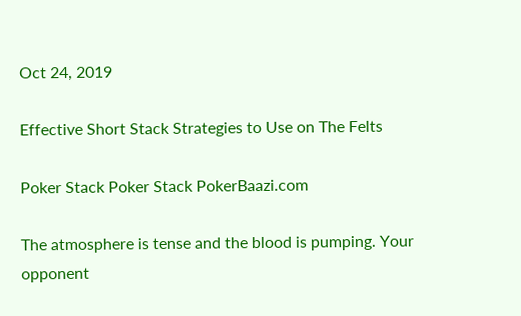Oct 24, 2019

Effective Short Stack Strategies to Use on The Felts

Poker Stack Poker Stack PokerBaazi.com

The atmosphere is tense and the blood is pumping. Your opponent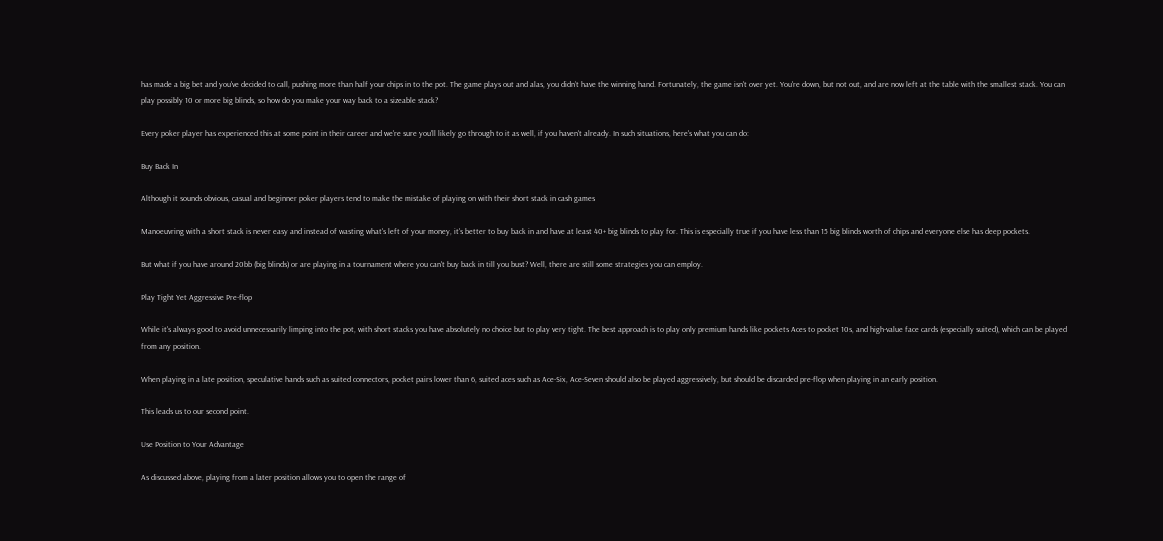has made a big bet and you've decided to call, pushing more than half your chips in to the pot. The game plays out and alas, you didn’t have the winning hand. Fortunately, the game isn't over yet. You're down, but not out, and are now left at the table with the smallest stack. You can play possibly 10 or more big blinds, so how do you make your way back to a sizeable stack?

Every poker player has experienced this at some point in their career and we're sure you'll likely go through to it as well, if you haven't already. In such situations, here's what you can do:

Buy Back In

Although it sounds obvious, casual and beginner poker players tend to make the mistake of playing on with their short stack in cash games

Manoeuvring with a short stack is never easy and instead of wasting what's left of your money, it's better to buy back in and have at least 40+ big blinds to play for. This is especially true if you have less than 15 big blinds worth of chips and everyone else has deep pockets.

But what if you have around 20bb (big blinds) or are playing in a tournament where you can't buy back in till you bust? Well, there are still some strategies you can employ.

Play Tight Yet Aggressive Pre-flop

While it's always good to avoid unnecessarily limping into the pot, with short stacks you have absolutely no choice but to play very tight. The best approach is to play only premium hands like pockets Aces to pocket 10s, and high-value face cards (especially suited), which can be played from any position.

When playing in a late position, speculative hands such as suited connectors, pocket pairs lower than 6, suited aces such as Ace-Six, Ace-Seven should also be played aggressively, but should be discarded pre-flop when playing in an early position.

This leads us to our second point.

Use Position to Your Advantage

As discussed above, playing from a later position allows you to open the range of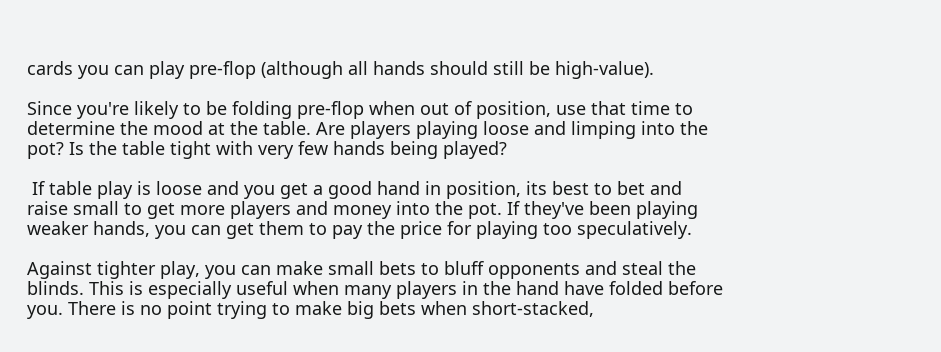cards you can play pre-flop (although all hands should still be high-value).

Since you're likely to be folding pre-flop when out of position, use that time to determine the mood at the table. Are players playing loose and limping into the pot? Is the table tight with very few hands being played?

 If table play is loose and you get a good hand in position, its best to bet and raise small to get more players and money into the pot. If they've been playing weaker hands, you can get them to pay the price for playing too speculatively.

Against tighter play, you can make small bets to bluff opponents and steal the blinds. This is especially useful when many players in the hand have folded before you. There is no point trying to make big bets when short-stacked,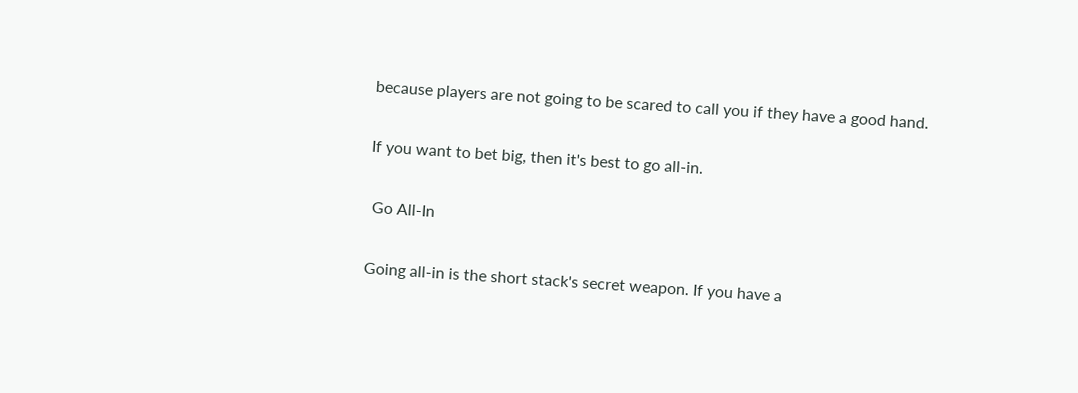because players are not going to be scared to call you if they have a good hand.

If you want to bet big, then it's best to go all-in.

 Go All-In

Going all-in is the short stack's secret weapon. If you have a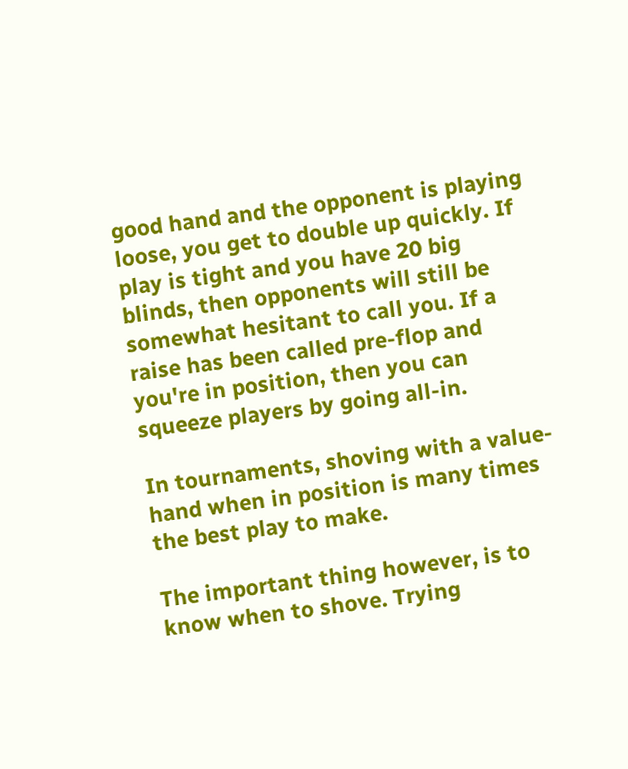good hand and the opponent is playing loose, you get to double up quickly. If play is tight and you have 20 big blinds, then opponents will still be somewhat hesitant to call you. If a raise has been called pre-flop and you're in position, then you can squeeze players by going all-in.

In tournaments, shoving with a value-hand when in position is many times the best play to make.

The important thing however, is to know when to shove. Trying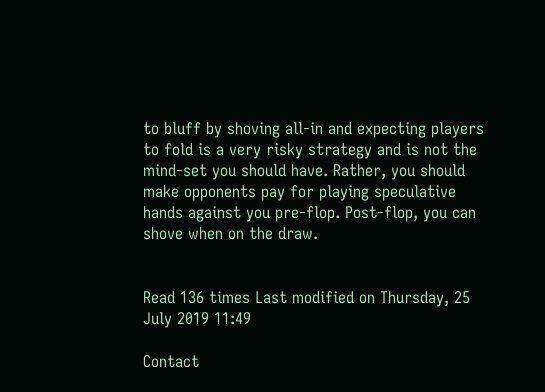to bluff by shoving all-in and expecting players to fold is a very risky strategy and is not the mind-set you should have. Rather, you should make opponents pay for playing speculative hands against you pre-flop. Post-flop, you can shove when on the draw.


Read 136 times Last modified on Thursday, 25 July 2019 11:49

Contact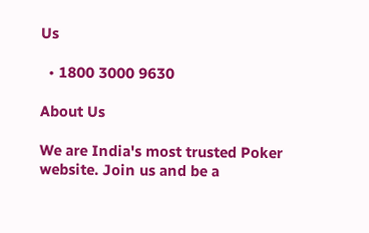Us

  • 1800 3000 9630

About Us

We are India's most trusted Poker website. Join us and be a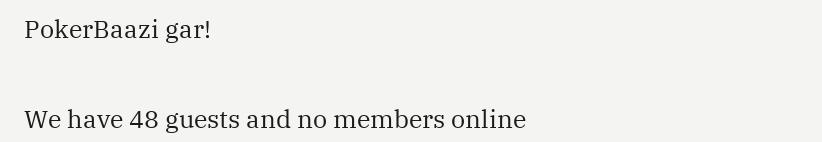PokerBaazi gar!


We have 48 guests and no members online